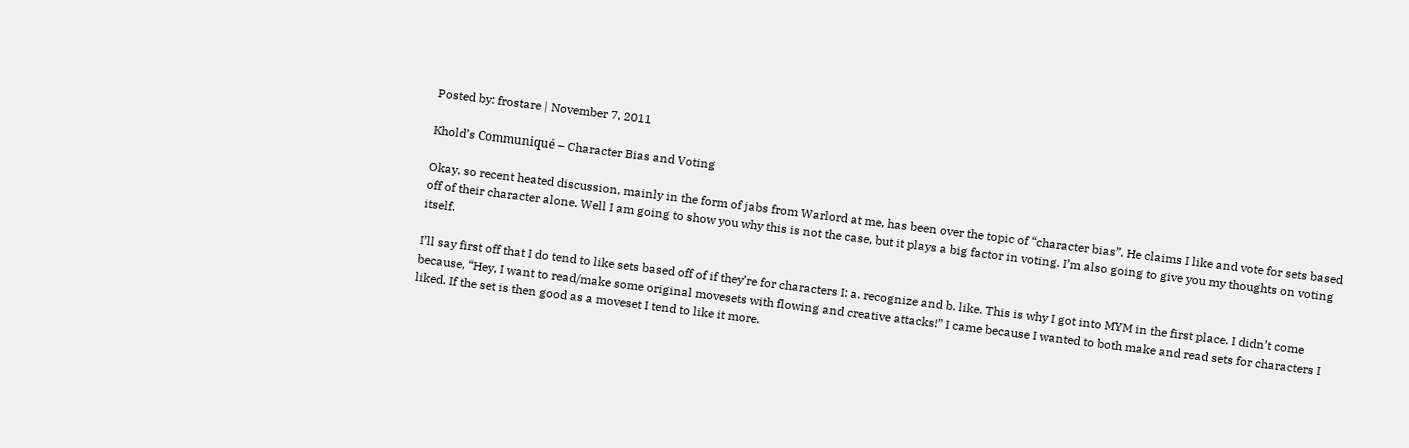Posted by: frostare | November 7, 2011

Khold’s Communiqué – Character Bias and Voting

Okay, so recent heated discussion, mainly in the form of jabs from Warlord at me, has been over the topic of “character bias”. He claims I like and vote for sets based off of their character alone. Well I am going to show you why this is not the case, but it plays a big factor in voting. I’m also going to give you my thoughts on voting itself.

I’ll say first off that I do tend to like sets based off of if they’re for characters I: a. recognize and b. like. This is why I got into MYM in the first place. I didn’t come because, “Hey, I want to read/make some original movesets with flowing and creative attacks!” I came because I wanted to both make and read sets for characters I liked. If the set is then good as a moveset I tend to like it more.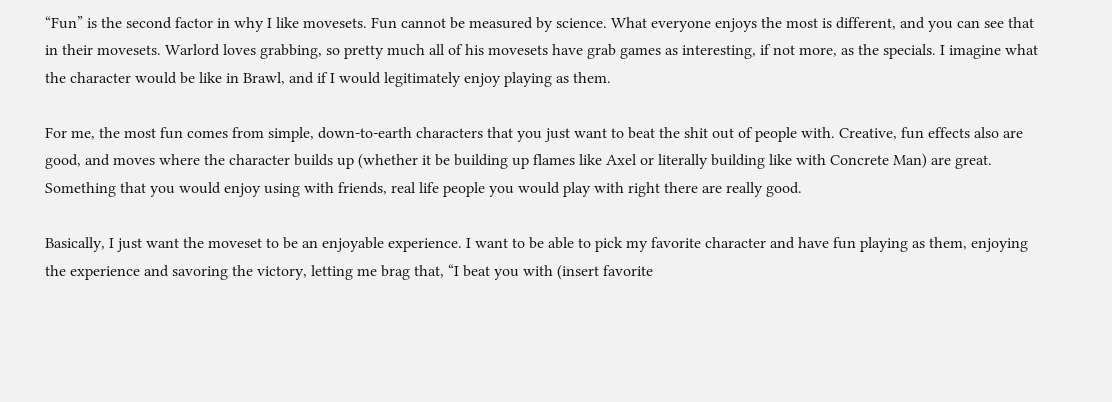“Fun” is the second factor in why I like movesets. Fun cannot be measured by science. What everyone enjoys the most is different, and you can see that in their movesets. Warlord loves grabbing, so pretty much all of his movesets have grab games as interesting, if not more, as the specials. I imagine what the character would be like in Brawl, and if I would legitimately enjoy playing as them.

For me, the most fun comes from simple, down-to-earth characters that you just want to beat the shit out of people with. Creative, fun effects also are good, and moves where the character builds up (whether it be building up flames like Axel or literally building like with Concrete Man) are great. Something that you would enjoy using with friends, real life people you would play with right there are really good.

Basically, I just want the moveset to be an enjoyable experience. I want to be able to pick my favorite character and have fun playing as them, enjoying the experience and savoring the victory, letting me brag that, “I beat you with (insert favorite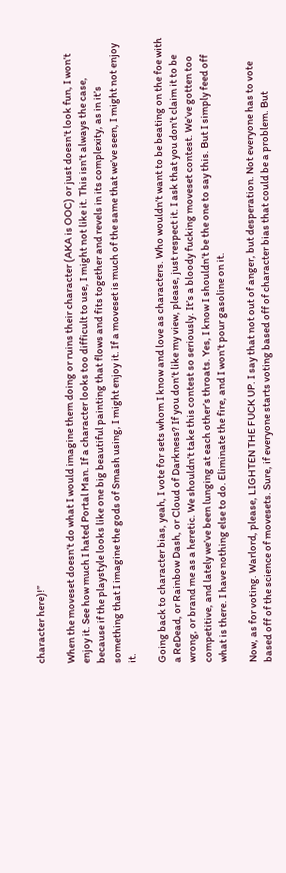character here)!”

When the moveset doesn’t do what I would imagine them doing or ruins their character (AKA is OOC) or just doesn’t look fun, I won’t enjoy it. See how much I hated Portal Man. If a character looks too difficult to use, I might not like it. This isn’t always the case, because if the playstyle looks like one big beautiful painting that flows and fits together and revels in its complexity, as in it’s something that I imagine the gods of Smash using, I might enjoy it. If a moveset is much of the same that we’ve seen, I might not enjoy it.

Going back to character bias, yeah, I vote for sets whom I know and love as characters. Who wouldn’t want to be beating on the foe with a ReDead, or Rainbow Dash, or Cloud of Darkness? If you don’t like my view, please, just respect it. I ask that you don’t claim it to be wrong, or brand me as a heretic. We shouldn’t take this contest so seriously. It’s a bloody fucking moveset contest. We’ve gotten too competitive, and lately we’ve been lunging at each other’s throats. Yes, I know I shouldn’t be the one to say this. But I simply feed off what is there. I have nothing else to do. Eliminate the fire, and I won’t pour gasoline on it.

Now, as for voting. Warlord, please, LIGHTEN THE FUCK UP. I say that not out of anger, but desperation. Not everyone has to vote based off of the science of movesets. Sure, if everyone starts voting based off of character bias that could be a problem. But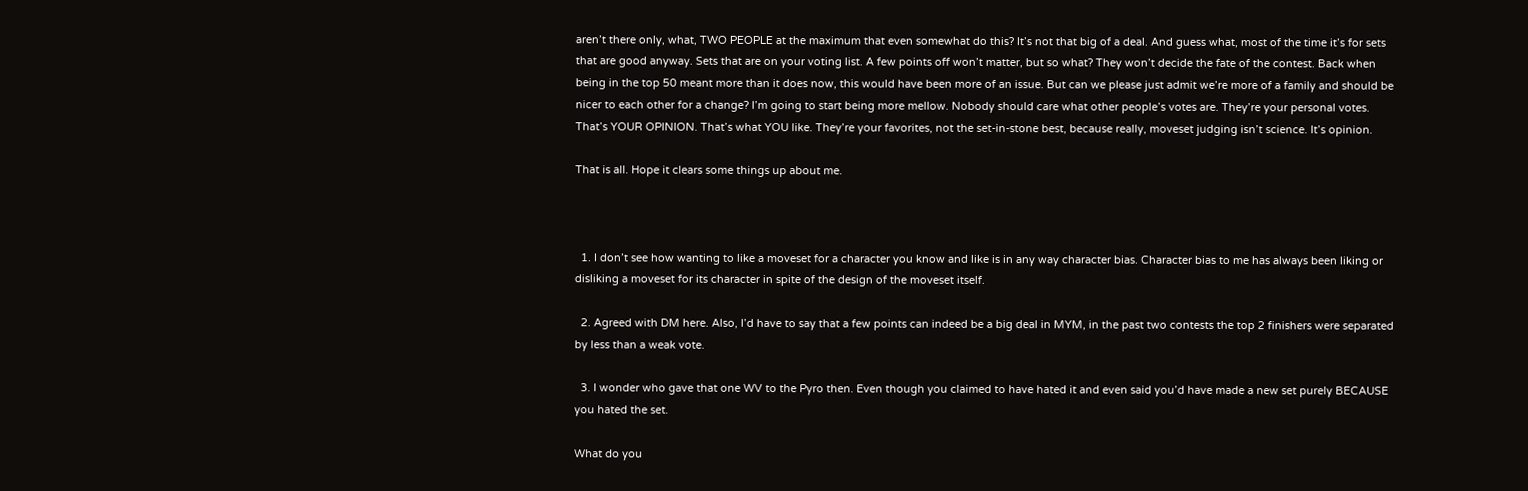aren’t there only, what, TWO PEOPLE at the maximum that even somewhat do this? It’s not that big of a deal. And guess what, most of the time it’s for sets that are good anyway. Sets that are on your voting list. A few points off won’t matter, but so what? They won’t decide the fate of the contest. Back when being in the top 50 meant more than it does now, this would have been more of an issue. But can we please just admit we’re more of a family and should be nicer to each other for a change? I’m going to start being more mellow. Nobody should care what other people’s votes are. They’re your personal votes. That’s YOUR OPINION. That’s what YOU like. They’re your favorites, not the set-in-stone best, because really, moveset judging isn’t science. It’s opinion.

That is all. Hope it clears some things up about me.



  1. I don’t see how wanting to like a moveset for a character you know and like is in any way character bias. Character bias to me has always been liking or disliking a moveset for its character in spite of the design of the moveset itself.

  2. Agreed with DM here. Also, I’d have to say that a few points can indeed be a big deal in MYM, in the past two contests the top 2 finishers were separated by less than a weak vote.

  3. I wonder who gave that one WV to the Pyro then. Even though you claimed to have hated it and even said you’d have made a new set purely BECAUSE you hated the set.

What do you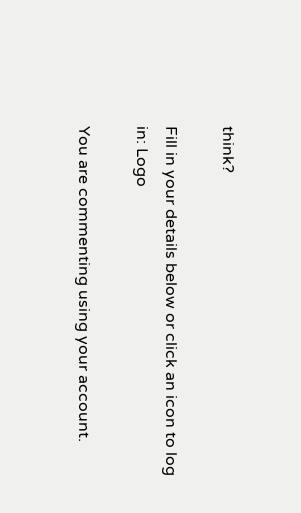think?

Fill in your details below or click an icon to log in: Logo

You are commenting using your account.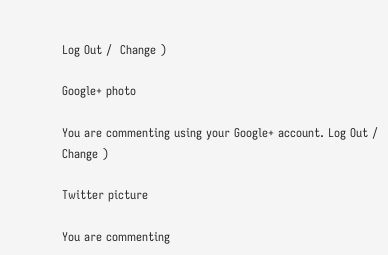Log Out /  Change )

Google+ photo

You are commenting using your Google+ account. Log Out /  Change )

Twitter picture

You are commenting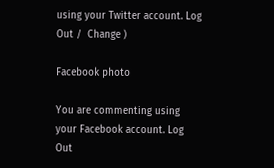using your Twitter account. Log Out /  Change )

Facebook photo

You are commenting using your Facebook account. Log Out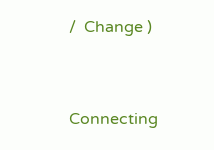/  Change )


Connecting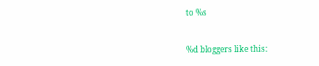to %s


%d bloggers like this: